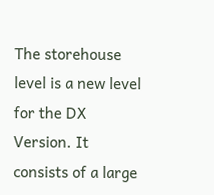The storehouse level is a new level for the DX Version. It consists of a large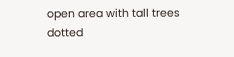open area with tall trees dotted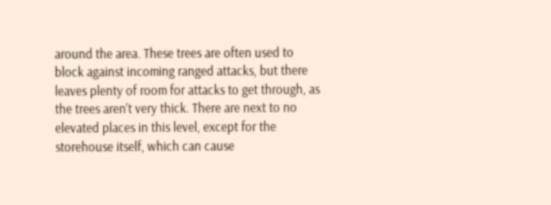around the area. These trees are often used to block against incoming ranged attacks, but there leaves plenty of room for attacks to get through, as the trees aren't very thick. There are next to no elevated places in this level, except for the storehouse itself, which can cause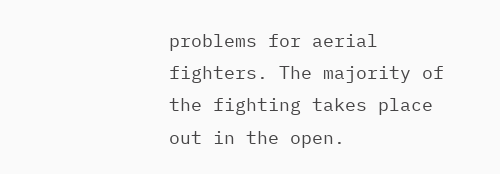problems for aerial fighters. The majority of the fighting takes place out in the open.